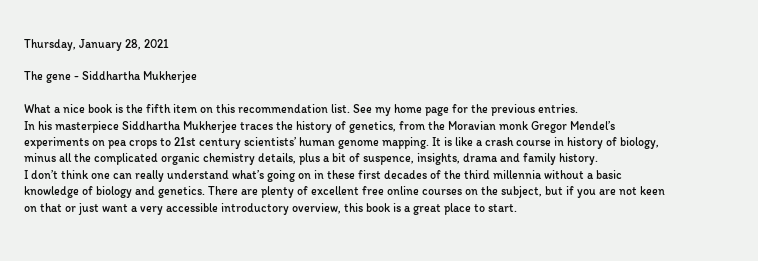Thursday, January 28, 2021

The gene - Siddhartha Mukherjee

What a nice book is the fifth item on this recommendation list. See my home page for the previous entries.
In his masterpiece Siddhartha Mukherjee traces the history of genetics, from the Moravian monk Gregor Mendel’s experiments on pea crops to 21st century scientists’ human genome mapping. It is like a crash course in history of biology, minus all the complicated organic chemistry details, plus a bit of suspence, insights, drama and family history.
I don’t think one can really understand what’s going on in these first decades of the third millennia without a basic knowledge of biology and genetics. There are plenty of excellent free online courses on the subject, but if you are not keen on that or just want a very accessible introductory overview, this book is a great place to start.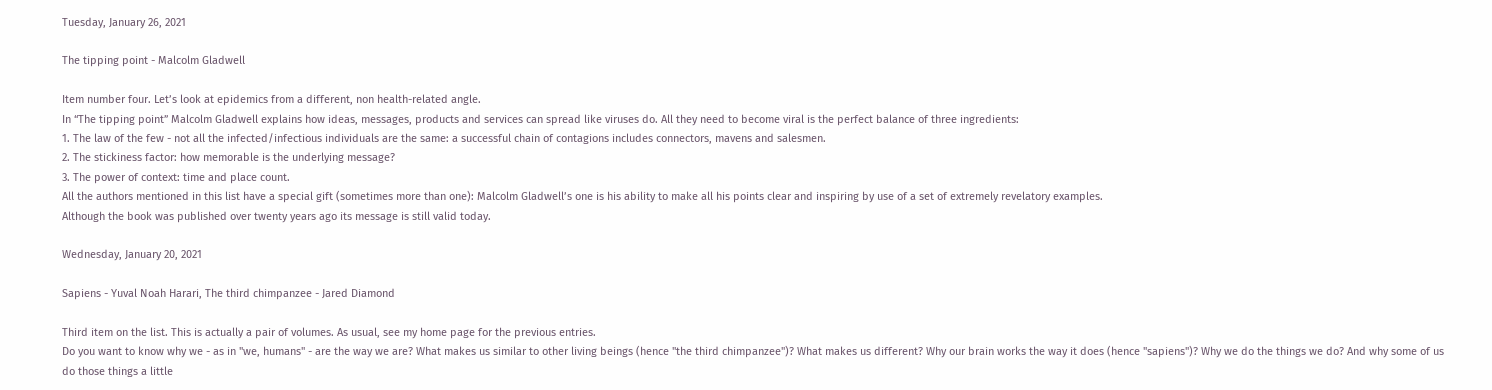Tuesday, January 26, 2021

The tipping point - Malcolm Gladwell

Item number four. Let’s look at epidemics from a different, non health-related angle.
In “The tipping point” Malcolm Gladwell explains how ideas, messages, products and services can spread like viruses do. All they need to become viral is the perfect balance of three ingredients:
1. The law of the few - not all the infected/infectious individuals are the same: a successful chain of contagions includes connectors, mavens and salesmen.
2. The stickiness factor: how memorable is the underlying message?
3. The power of context: time and place count.
All the authors mentioned in this list have a special gift (sometimes more than one): Malcolm Gladwell’s one is his ability to make all his points clear and inspiring by use of a set of extremely revelatory examples.
Although the book was published over twenty years ago its message is still valid today.

Wednesday, January 20, 2021

Sapiens - Yuval Noah Harari, The third chimpanzee - Jared Diamond

Third item on the list. This is actually a pair of volumes. As usual, see my home page for the previous entries.
Do you want to know why we - as in "we, humans" - are the way we are? What makes us similar to other living beings (hence "the third chimpanzee")? What makes us different? Why our brain works the way it does (hence "sapiens")? Why we do the things we do? And why some of us do those things a little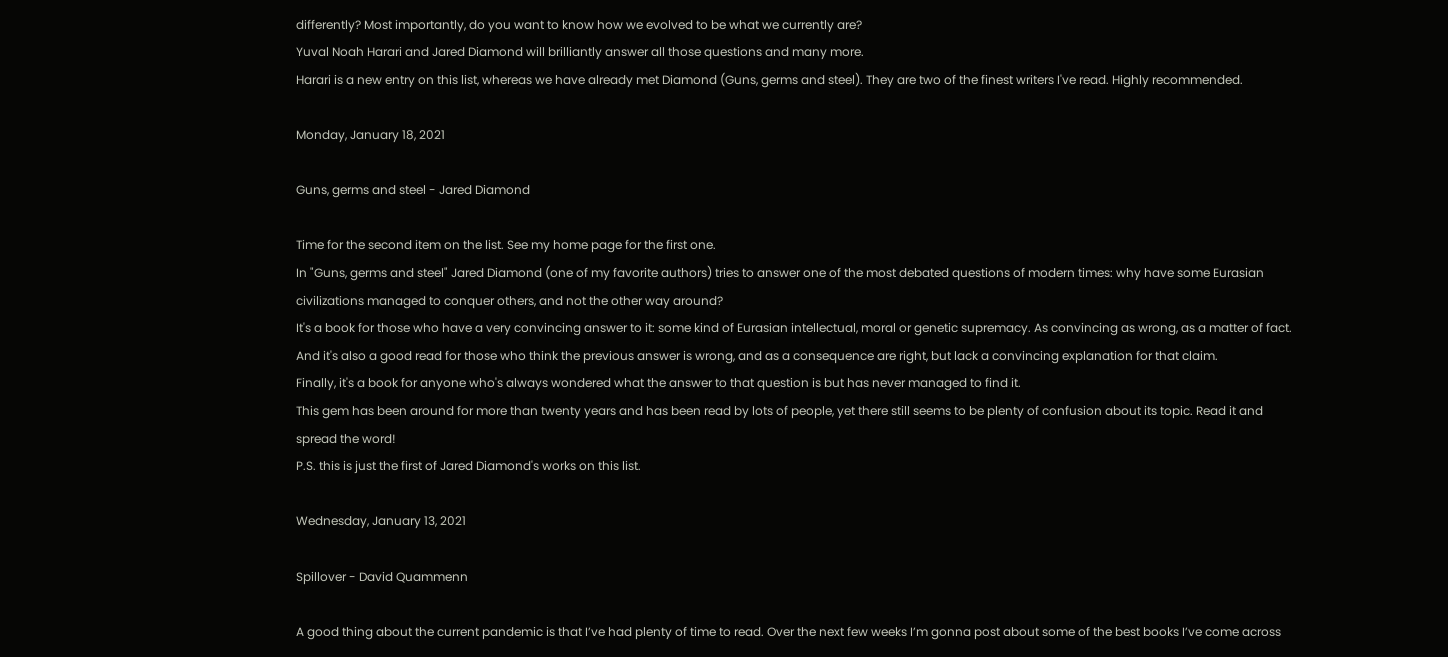differently? Most importantly, do you want to know how we evolved to be what we currently are?
Yuval Noah Harari and Jared Diamond will brilliantly answer all those questions and many more.
Harari is a new entry on this list, whereas we have already met Diamond (Guns, germs and steel). They are two of the finest writers I've read. Highly recommended.

Monday, January 18, 2021

Guns, germs and steel - Jared Diamond

Time for the second item on the list. See my home page for the first one.
In "Guns, germs and steel" Jared Diamond (one of my favorite authors) tries to answer one of the most debated questions of modern times: why have some Eurasian civilizations managed to conquer others, and not the other way around?
It's a book for those who have a very convincing answer to it: some kind of Eurasian intellectual, moral or genetic supremacy. As convincing as wrong, as a matter of fact. And it's also a good read for those who think the previous answer is wrong, and as a consequence are right, but lack a convincing explanation for that claim.
Finally, it's a book for anyone who's always wondered what the answer to that question is but has never managed to find it.
This gem has been around for more than twenty years and has been read by lots of people, yet there still seems to be plenty of confusion about its topic. Read it and spread the word!
P.S. this is just the first of Jared Diamond's works on this list.

Wednesday, January 13, 2021

Spillover - David Quammenn

A good thing about the current pandemic is that I’ve had plenty of time to read. Over the next few weeks I’m gonna post about some of the best books I’ve come across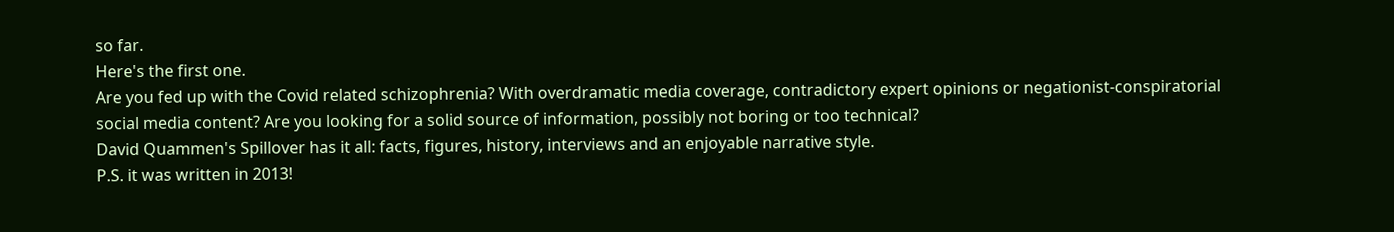so far.
Here's the first one.
Are you fed up with the Covid related schizophrenia? With overdramatic media coverage, contradictory expert opinions or negationist-conspiratorial social media content? Are you looking for a solid source of information, possibly not boring or too technical?
David Quammen's Spillover has it all: facts, figures, history, interviews and an enjoyable narrative style.
P.S. it was written in 2013!